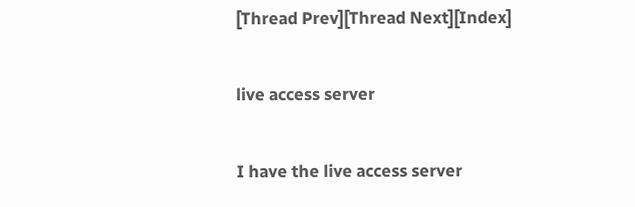[Thread Prev][Thread Next][Index]

live access server

I have the live access server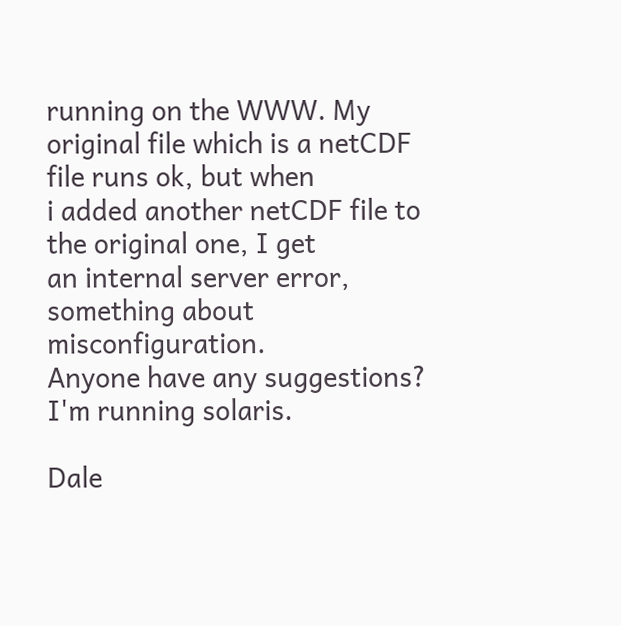running on the WWW. My
original file which is a netCDF file runs ok, but when
i added another netCDF file to the original one, I get
an internal server error, something about misconfiguration.
Anyone have any suggestions? I'm running solaris.

Dale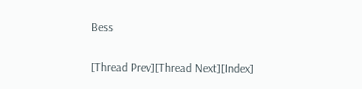Bess

[Thread Prev][Thread Next][Index]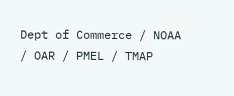Dept of Commerce / NOAA / OAR / PMEL / TMAP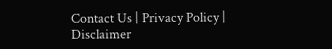Contact Us | Privacy Policy | Disclaimer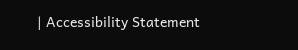| Accessibility Statement